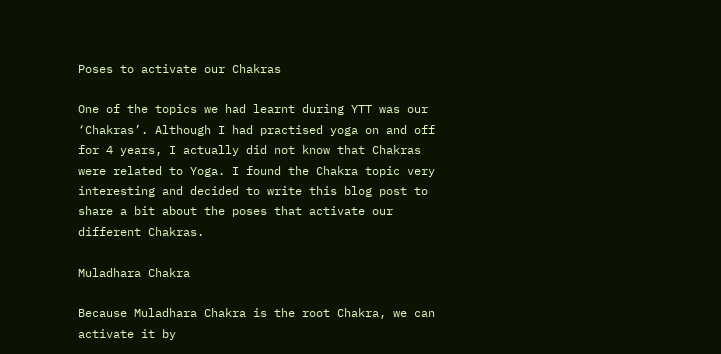Poses to activate our Chakras

One of the topics we had learnt during YTT was our ‘Chakras’. Although I had practised yoga on and off for 4 years, I actually did not know that Chakras were related to Yoga. I found the Chakra topic very interesting and decided to write this blog post to share a bit about the poses that activate our different Chakras.

Muladhara Chakra

Because Muladhara Chakra is the root Chakra, we can activate it by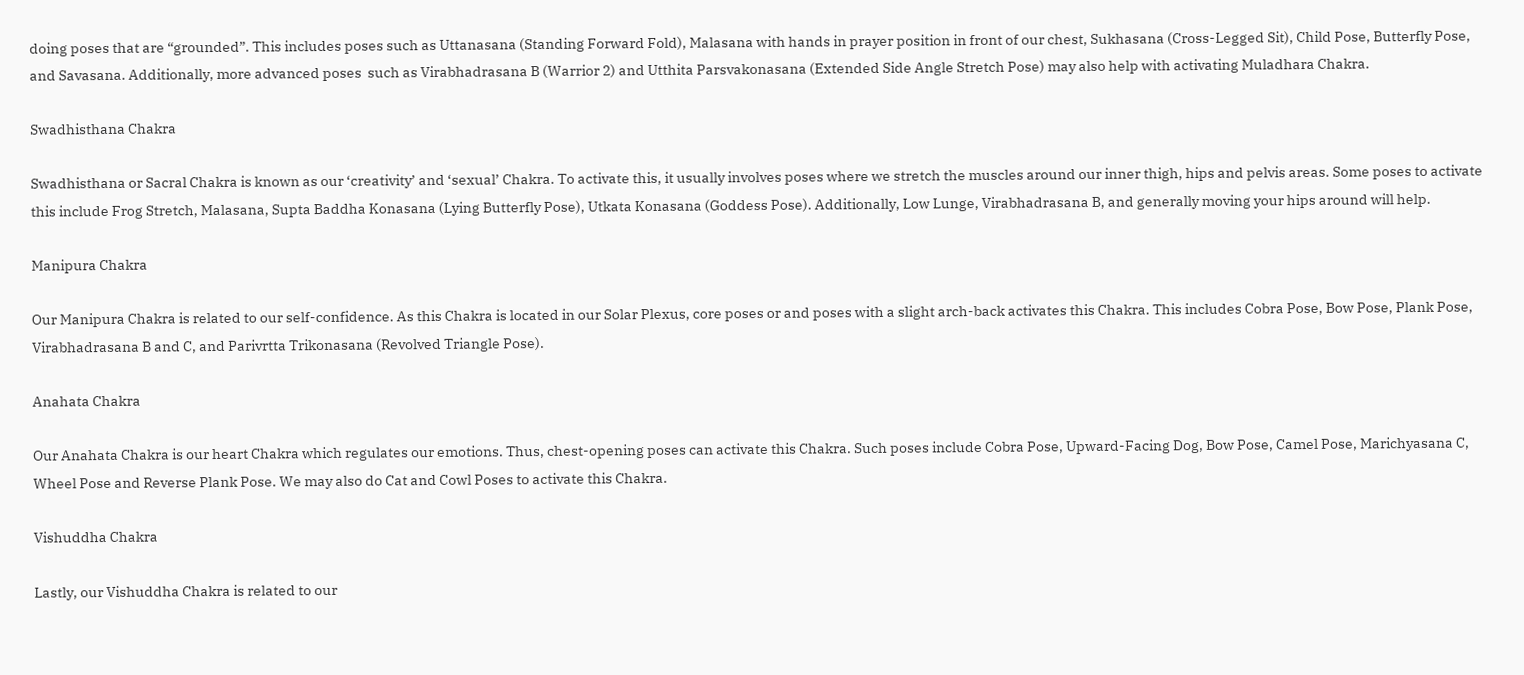doing poses that are “grounded”. This includes poses such as Uttanasana (Standing Forward Fold), Malasana with hands in prayer position in front of our chest, Sukhasana (Cross-Legged Sit), Child Pose, Butterfly Pose, and Savasana. Additionally, more advanced poses  such as Virabhadrasana B (Warrior 2) and Utthita Parsvakonasana (Extended Side Angle Stretch Pose) may also help with activating Muladhara Chakra.

Swadhisthana Chakra

Swadhisthana or Sacral Chakra is known as our ‘creativity’ and ‘sexual’ Chakra. To activate this, it usually involves poses where we stretch the muscles around our inner thigh, hips and pelvis areas. Some poses to activate this include Frog Stretch, Malasana, Supta Baddha Konasana (Lying Butterfly Pose), Utkata Konasana (Goddess Pose). Additionally, Low Lunge, Virabhadrasana B, and generally moving your hips around will help.

Manipura Chakra

Our Manipura Chakra is related to our self-confidence. As this Chakra is located in our Solar Plexus, core poses or and poses with a slight arch-back activates this Chakra. This includes Cobra Pose, Bow Pose, Plank Pose, Virabhadrasana B and C, and Parivrtta Trikonasana (Revolved Triangle Pose).

Anahata Chakra

Our Anahata Chakra is our heart Chakra which regulates our emotions. Thus, chest-opening poses can activate this Chakra. Such poses include Cobra Pose, Upward-Facing Dog, Bow Pose, Camel Pose, Marichyasana C, Wheel Pose and Reverse Plank Pose. We may also do Cat and Cowl Poses to activate this Chakra.

Vishuddha Chakra

Lastly, our Vishuddha Chakra is related to our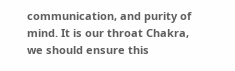communication, and purity of mind. It is our throat Chakra, we should ensure this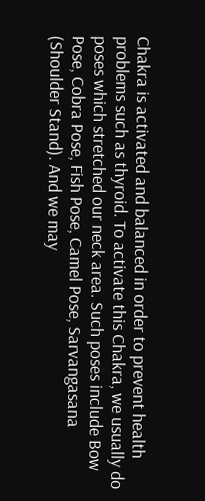Chakra is activated and balanced in order to prevent health problems such as thyroid. To activate this Chakra, we usually do poses which stretched our neck area. Such poses include Bow Pose, Cobra Pose, Fish Pose, Camel Pose, Sarvangasana (Shoulder Stand). And we may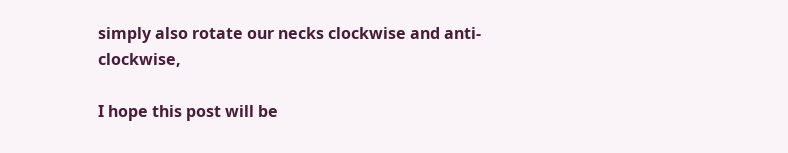simply also rotate our necks clockwise and anti-clockwise,

I hope this post will be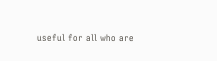useful for all who are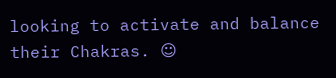looking to activate and balance their Chakras. ☺